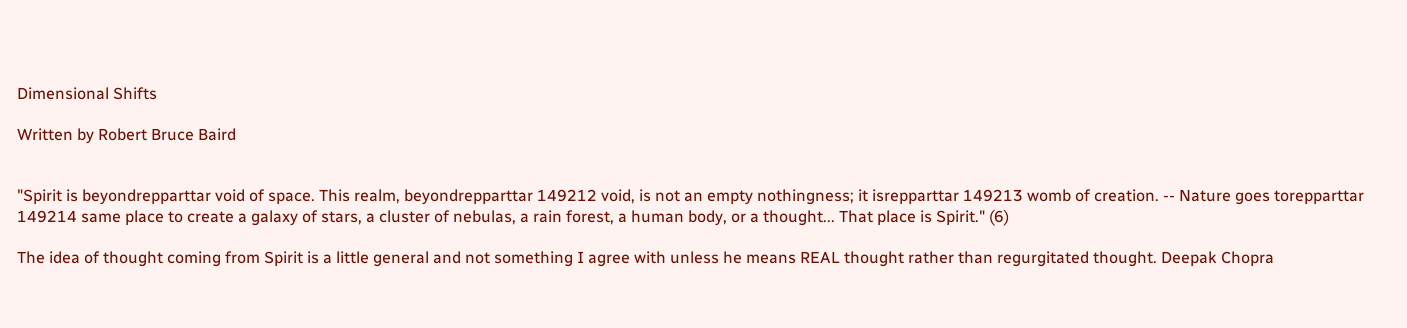Dimensional Shifts

Written by Robert Bruce Baird


"Spirit is beyondrepparttar void of space. This realm, beyondrepparttar 149212 void, is not an empty nothingness; it isrepparttar 149213 womb of creation. -- Nature goes torepparttar 149214 same place to create a galaxy of stars, a cluster of nebulas, a rain forest, a human body, or a thought... That place is Spirit." (6)

The idea of thought coming from Spirit is a little general and not something I agree with unless he means REAL thought rather than regurgitated thought. Deepak Chopra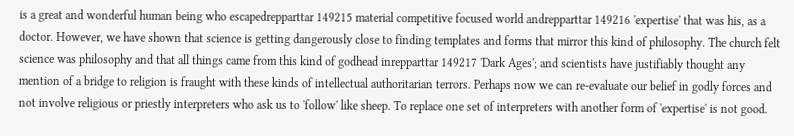is a great and wonderful human being who escapedrepparttar 149215 material competitive focused world andrepparttar 149216 'expertise' that was his, as a doctor. However, we have shown that science is getting dangerously close to finding templates and forms that mirror this kind of philosophy. The church felt science was philosophy and that all things came from this kind of godhead inrepparttar 149217 'Dark Ages'; and scientists have justifiably thought any mention of a bridge to religion is fraught with these kinds of intellectual authoritarian terrors. Perhaps now we can re-evaluate our belief in godly forces and not involve religious or priestly interpreters who ask us to 'follow' like sheep. To replace one set of interpreters with another form of 'expertise' is not good.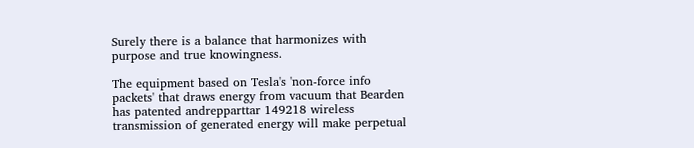Surely there is a balance that harmonizes with purpose and true knowingness.

The equipment based on Tesla's 'non-force info packets' that draws energy from vacuum that Bearden has patented andrepparttar 149218 wireless transmission of generated energy will make perpetual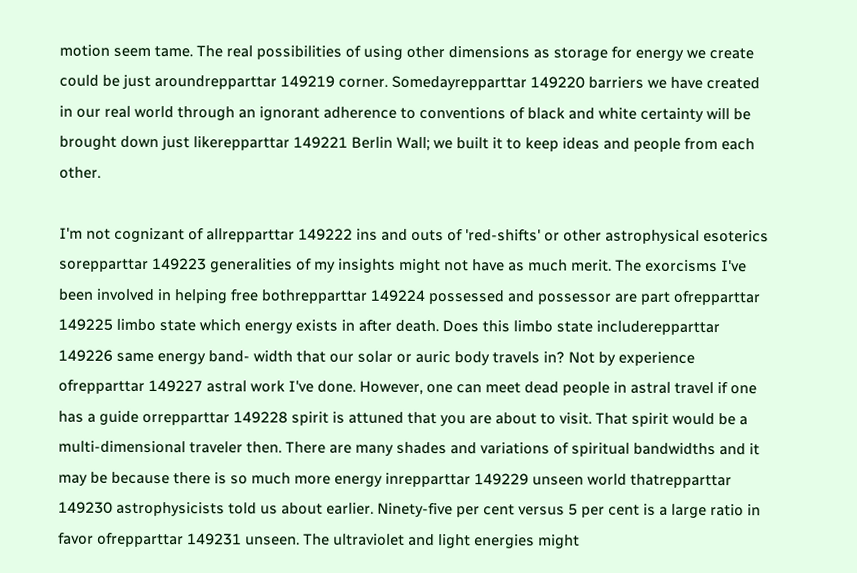motion seem tame. The real possibilities of using other dimensions as storage for energy we create could be just aroundrepparttar 149219 corner. Somedayrepparttar 149220 barriers we have created in our real world through an ignorant adherence to conventions of black and white certainty will be brought down just likerepparttar 149221 Berlin Wall; we built it to keep ideas and people from each other.

I'm not cognizant of allrepparttar 149222 ins and outs of 'red-shifts' or other astrophysical esoterics sorepparttar 149223 generalities of my insights might not have as much merit. The exorcisms I've been involved in helping free bothrepparttar 149224 possessed and possessor are part ofrepparttar 149225 limbo state which energy exists in after death. Does this limbo state includerepparttar 149226 same energy band- width that our solar or auric body travels in? Not by experience ofrepparttar 149227 astral work I've done. However, one can meet dead people in astral travel if one has a guide orrepparttar 149228 spirit is attuned that you are about to visit. That spirit would be a multi-dimensional traveler then. There are many shades and variations of spiritual bandwidths and it may be because there is so much more energy inrepparttar 149229 unseen world thatrepparttar 149230 astrophysicists told us about earlier. Ninety-five per cent versus 5 per cent is a large ratio in favor ofrepparttar 149231 unseen. The ultraviolet and light energies might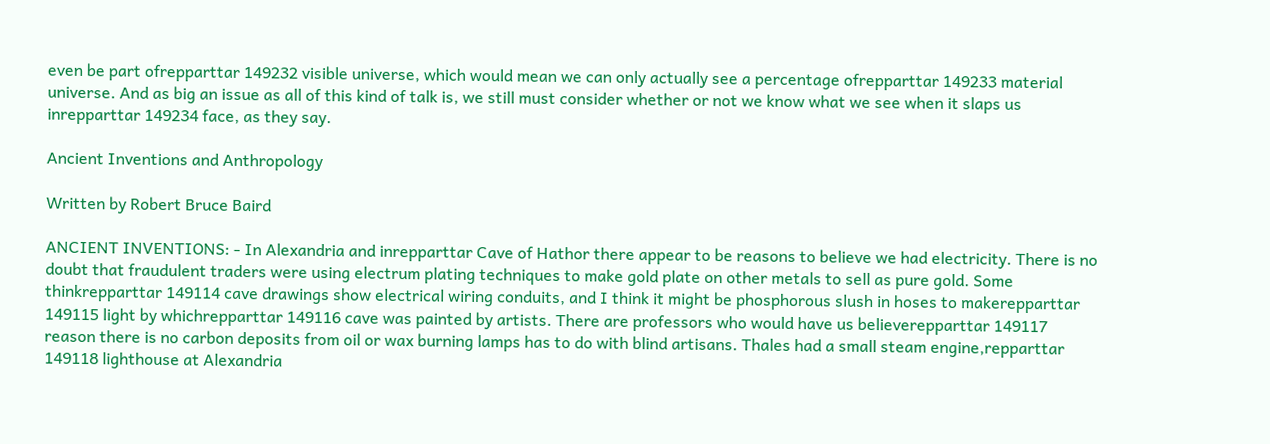even be part ofrepparttar 149232 visible universe, which would mean we can only actually see a percentage ofrepparttar 149233 material universe. And as big an issue as all of this kind of talk is, we still must consider whether or not we know what we see when it slaps us inrepparttar 149234 face, as they say.

Ancient Inventions and Anthropology

Written by Robert Bruce Baird

ANCIENT INVENTIONS: - In Alexandria and inrepparttar Cave of Hathor there appear to be reasons to believe we had electricity. There is no doubt that fraudulent traders were using electrum plating techniques to make gold plate on other metals to sell as pure gold. Some thinkrepparttar 149114 cave drawings show electrical wiring conduits, and I think it might be phosphorous slush in hoses to makerepparttar 149115 light by whichrepparttar 149116 cave was painted by artists. There are professors who would have us believerepparttar 149117 reason there is no carbon deposits from oil or wax burning lamps has to do with blind artisans. Thales had a small steam engine,repparttar 149118 lighthouse at Alexandria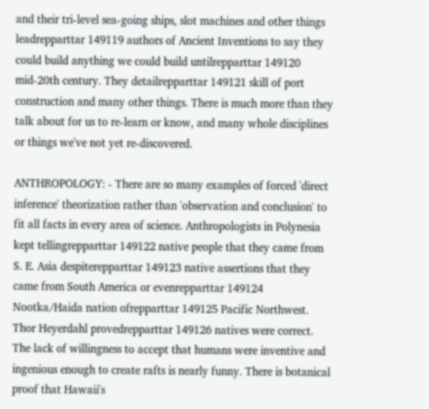and their tri-level sea-going ships, slot machines and other things leadrepparttar 149119 authors of Ancient Inventions to say they could build anything we could build untilrepparttar 149120 mid-20th century. They detailrepparttar 149121 skill of port construction and many other things. There is much more than they talk about for us to re-learn or know, and many whole disciplines or things we've not yet re-discovered.

ANTHROPOLOGY: - There are so many examples of forced 'direct inference' theorization rather than 'observation and conclusion' to fit all facts in every area of science. Anthropologists in Polynesia kept tellingrepparttar 149122 native people that they came from S. E. Asia despiterepparttar 149123 native assertions that they came from South America or evenrepparttar 149124 Nootka/Haida nation ofrepparttar 149125 Pacific Northwest. Thor Heyerdahl provedrepparttar 149126 natives were correct. The lack of willingness to accept that humans were inventive and ingenious enough to create rafts is nearly funny. There is botanical proof that Hawaii's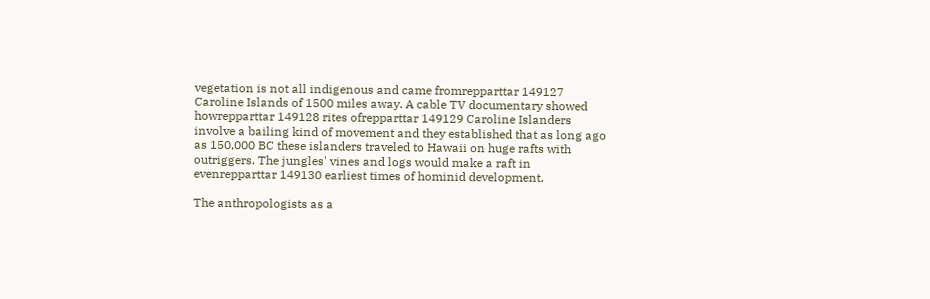vegetation is not all indigenous and came fromrepparttar 149127 Caroline Islands of 1500 miles away. A cable TV documentary showed howrepparttar 149128 rites ofrepparttar 149129 Caroline Islanders involve a bailing kind of movement and they established that as long ago as 150,000 BC these islanders traveled to Hawaii on huge rafts with outriggers. The jungles' vines and logs would make a raft in evenrepparttar 149130 earliest times of hominid development.

The anthropologists as a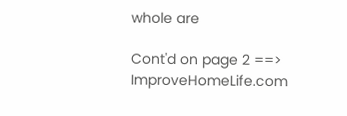whole are

Cont'd on page 2 ==>
ImproveHomeLife.com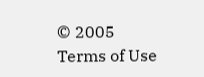© 2005
Terms of Use